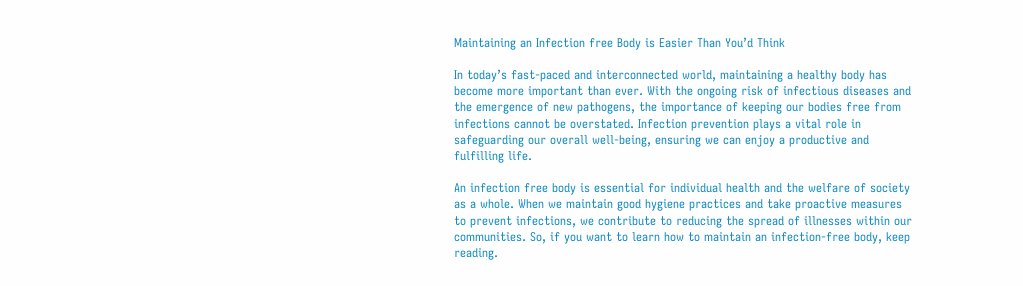Maintaining an Infection free Body is Easier Than You’d Think

In today’s fast-paced and interconnected world, maintaining a healthy body has become more important than ever. With the ongoing risk of infectious diseases and the emergence of new pathogens, the importance of keeping our bodies free from infections cannot be overstated. Infection prevention plays a vital role in safeguarding our overall well-being, ensuring we can enjoy a productive and fulfilling life.

An infection free body is essential for individual health and the welfare of society as a whole. When we maintain good hygiene practices and take proactive measures to prevent infections, we contribute to reducing the spread of illnesses within our communities. So, if you want to learn how to maintain an infection-free body, keep reading.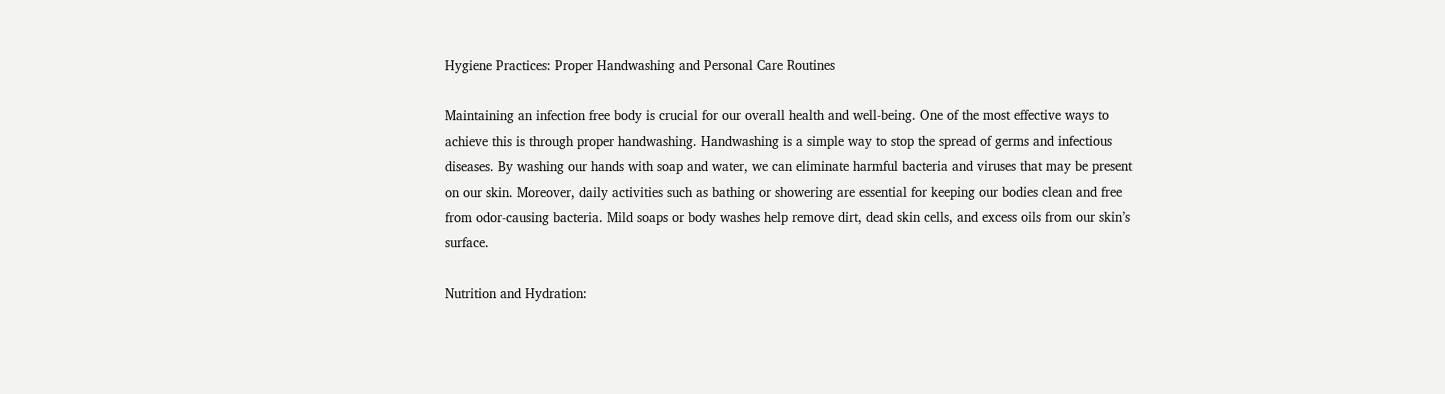Hygiene Practices: Proper Handwashing and Personal Care Routines

Maintaining an infection free body is crucial for our overall health and well-being. One of the most effective ways to achieve this is through proper handwashing. Handwashing is a simple way to stop the spread of germs and infectious diseases. By washing our hands with soap and water, we can eliminate harmful bacteria and viruses that may be present on our skin. Moreover, daily activities such as bathing or showering are essential for keeping our bodies clean and free from odor-causing bacteria. Mild soaps or body washes help remove dirt, dead skin cells, and excess oils from our skin’s surface.

Nutrition and Hydration: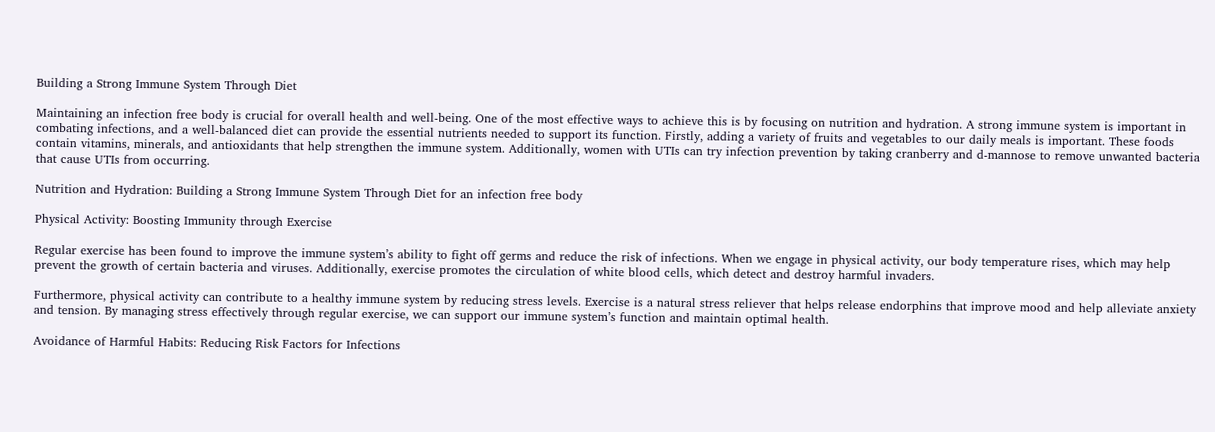Building a Strong Immune System Through Diet

Maintaining an infection free body is crucial for overall health and well-being. One of the most effective ways to achieve this is by focusing on nutrition and hydration. A strong immune system is important in combating infections, and a well-balanced diet can provide the essential nutrients needed to support its function. Firstly, adding a variety of fruits and vegetables to our daily meals is important. These foods contain vitamins, minerals, and antioxidants that help strengthen the immune system. Additionally, women with UTIs can try infection prevention by taking cranberry and d-mannose to remove unwanted bacteria that cause UTIs from occurring.

Nutrition and Hydration: Building a Strong Immune System Through Diet for an infection free body

Physical Activity: Boosting Immunity through Exercise

Regular exercise has been found to improve the immune system’s ability to fight off germs and reduce the risk of infections. When we engage in physical activity, our body temperature rises, which may help prevent the growth of certain bacteria and viruses. Additionally, exercise promotes the circulation of white blood cells, which detect and destroy harmful invaders.

Furthermore, physical activity can contribute to a healthy immune system by reducing stress levels. Exercise is a natural stress reliever that helps release endorphins that improve mood and help alleviate anxiety and tension. By managing stress effectively through regular exercise, we can support our immune system’s function and maintain optimal health.

Avoidance of Harmful Habits: Reducing Risk Factors for Infections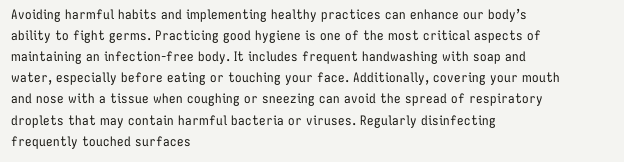Avoiding harmful habits and implementing healthy practices can enhance our body’s ability to fight germs. Practicing good hygiene is one of the most critical aspects of maintaining an infection-free body. It includes frequent handwashing with soap and water, especially before eating or touching your face. Additionally, covering your mouth and nose with a tissue when coughing or sneezing can avoid the spread of respiratory droplets that may contain harmful bacteria or viruses. Regularly disinfecting frequently touched surfaces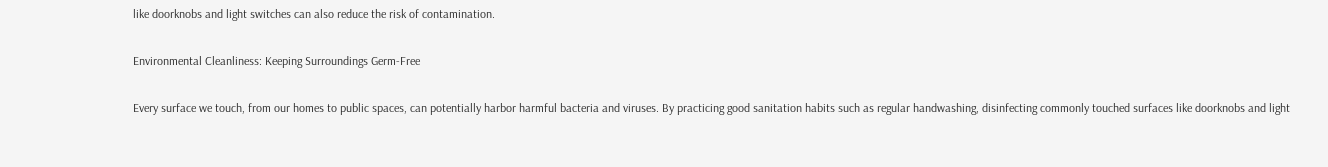like doorknobs and light switches can also reduce the risk of contamination.

Environmental Cleanliness: Keeping Surroundings Germ-Free

Every surface we touch, from our homes to public spaces, can potentially harbor harmful bacteria and viruses. By practicing good sanitation habits such as regular handwashing, disinfecting commonly touched surfaces like doorknobs and light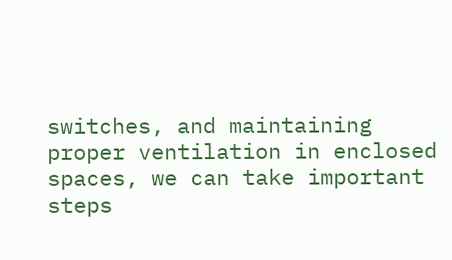switches, and maintaining proper ventilation in enclosed spaces, we can take important steps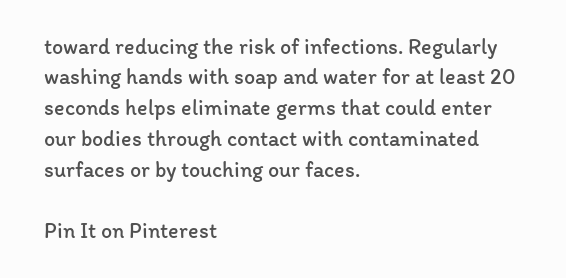toward reducing the risk of infections. Regularly washing hands with soap and water for at least 20 seconds helps eliminate germs that could enter our bodies through contact with contaminated surfaces or by touching our faces.

Pin It on Pinterest